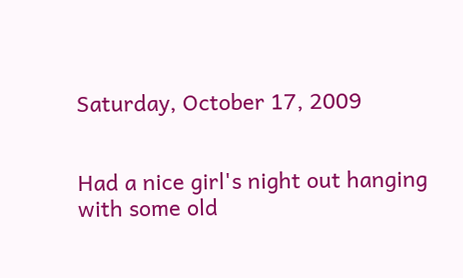Saturday, October 17, 2009


Had a nice girl's night out hanging with some old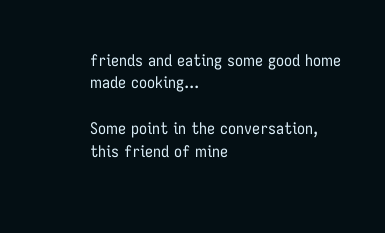friends and eating some good home made cooking...

Some point in the conversation, this friend of mine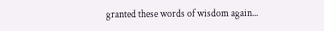granted these words of wisdom again...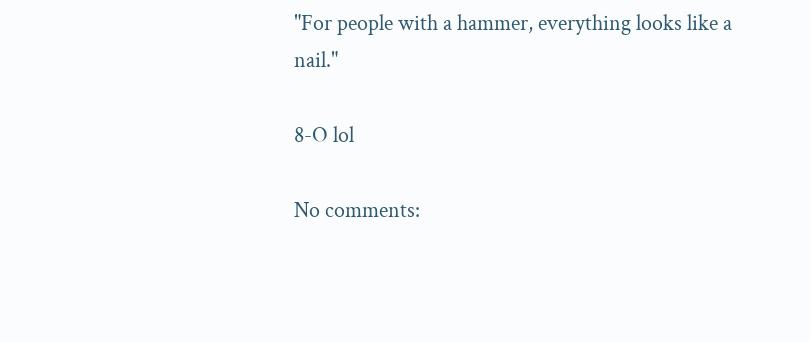"For people with a hammer, everything looks like a nail."

8-O lol

No comments: